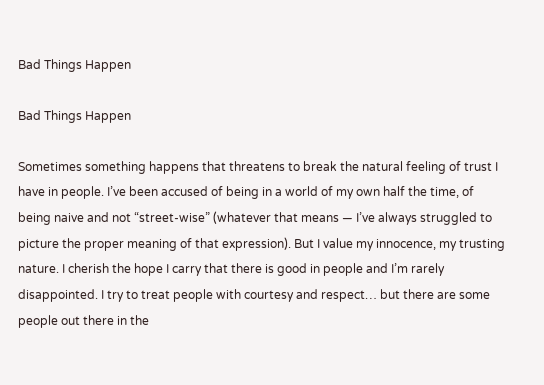Bad Things Happen

Bad Things Happen

Sometimes something happens that threatens to break the natural feeling of trust I have in people. I’ve been accused of being in a world of my own half the time, of being naive and not “street-wise” (whatever that means — I’ve always struggled to picture the proper meaning of that expression). But I value my innocence, my trusting nature. I cherish the hope I carry that there is good in people and I’m rarely disappointed. I try to treat people with courtesy and respect… but there are some people out there in the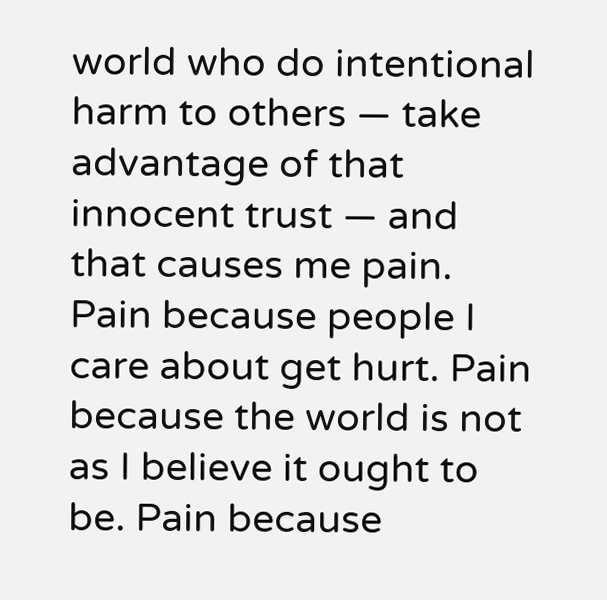world who do intentional harm to others — take advantage of that innocent trust — and that causes me pain. Pain because people I care about get hurt. Pain because the world is not as I believe it ought to be. Pain because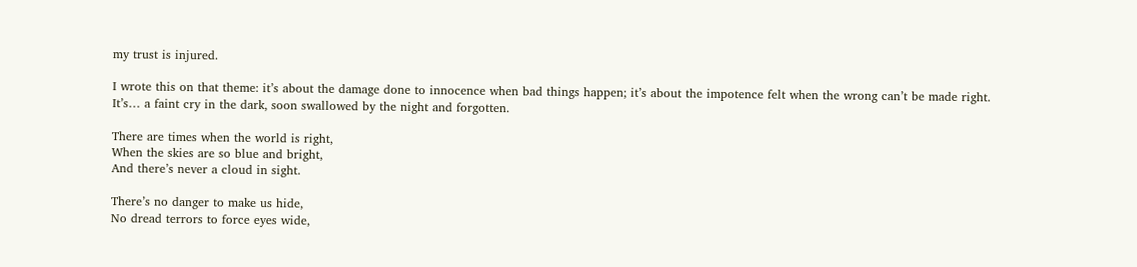my trust is injured.

I wrote this on that theme: it’s about the damage done to innocence when bad things happen; it’s about the impotence felt when the wrong can’t be made right. It’s… a faint cry in the dark, soon swallowed by the night and forgotten.

There are times when the world is right,
When the skies are so blue and bright,
And there’s never a cloud in sight.

There’s no danger to make us hide,
No dread terrors to force eyes wide,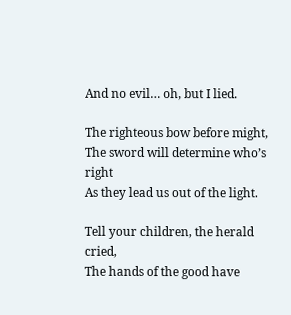And no evil… oh, but I lied.

The righteous bow before might,
The sword will determine who’s right
As they lead us out of the light.

Tell your children, the herald cried,
The hands of the good have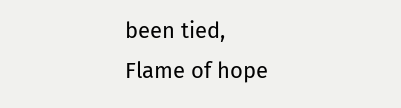been tied,
Flame of hope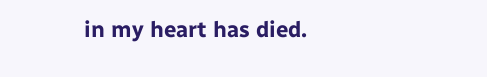in my heart has died.